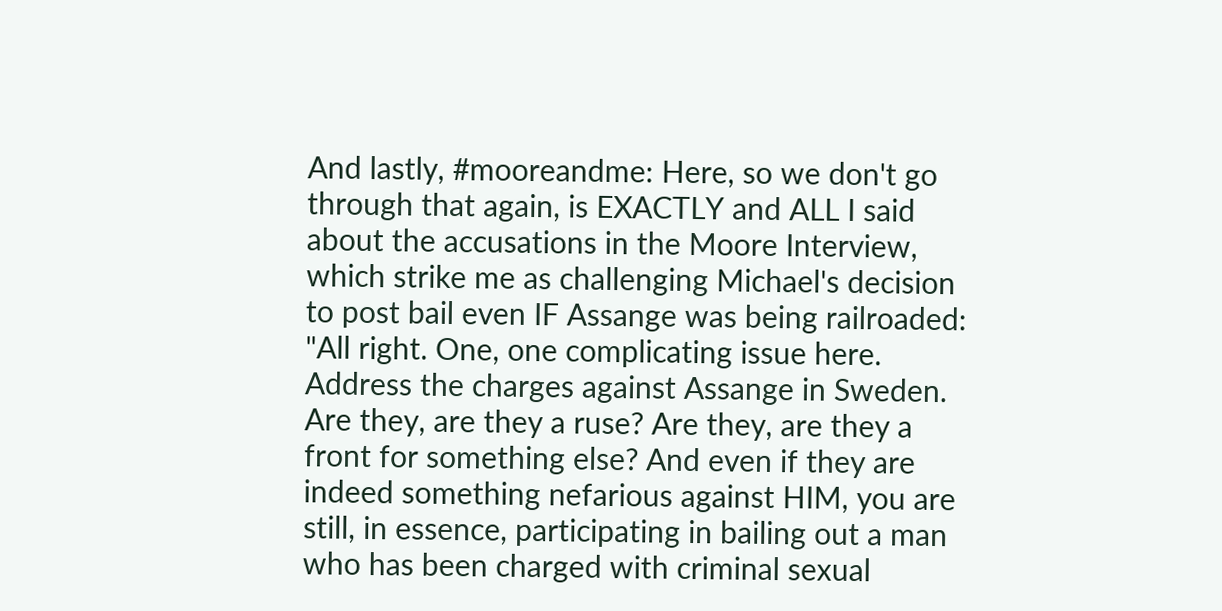And lastly, #mooreandme: Here, so we don't go through that again, is EXACTLY and ALL I said about the accusations in the Moore Interview, which strike me as challenging Michael's decision to post bail even IF Assange was being railroaded: "All right. One, one complicating issue here. Address the charges against Assange in Sweden. Are they, are they a ruse? Are they, are they a front for something else? And even if they are indeed something nefarious against HIM, you are still, in essence, participating in bailing out a man who has been charged with criminal sexual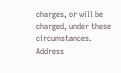charges, or will be charged, under these circumstances. Address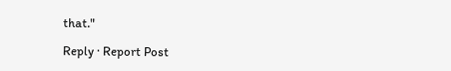that."

Reply · Report Post